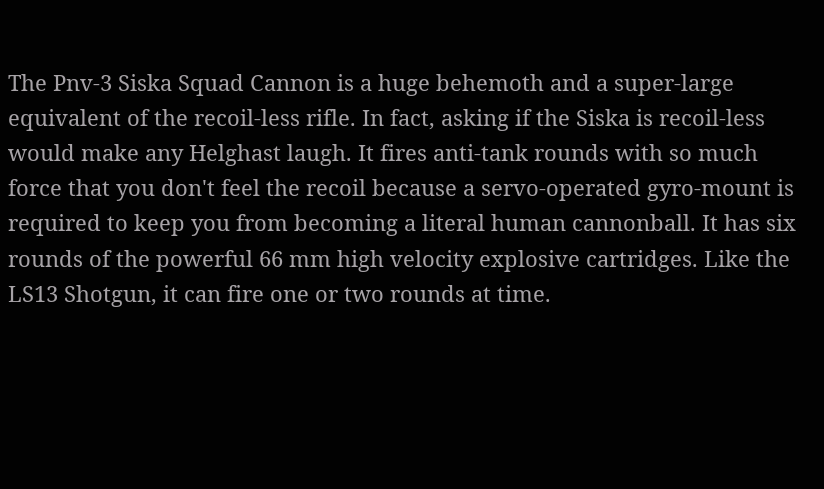The Pnv-3 Siska Squad Cannon is a huge behemoth and a super-large equivalent of the recoil-less rifle. In fact, asking if the Siska is recoil-less would make any Helghast laugh. It fires anti-tank rounds with so much force that you don't feel the recoil because a servo-operated gyro-mount is required to keep you from becoming a literal human cannonball. It has six rounds of the powerful 66 mm high velocity explosive cartridges. Like the LS13 Shotgun, it can fire one or two rounds at time.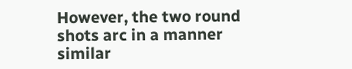However, the two round shots arc in a manner similar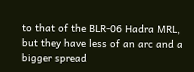to that of the BLR-06 Hadra MRL, but they have less of an arc and a bigger spread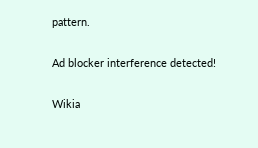pattern.

Ad blocker interference detected!

Wikia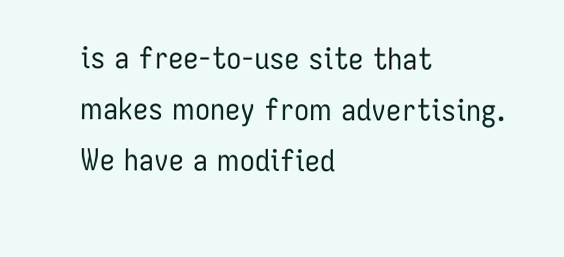is a free-to-use site that makes money from advertising. We have a modified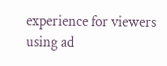experience for viewers using ad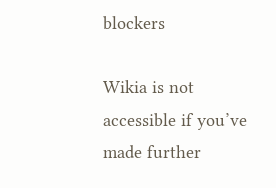blockers

Wikia is not accessible if you’ve made further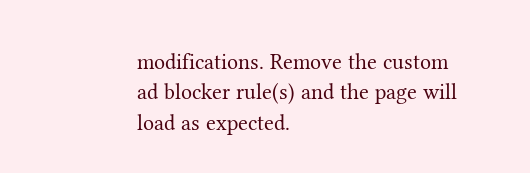modifications. Remove the custom ad blocker rule(s) and the page will load as expected.